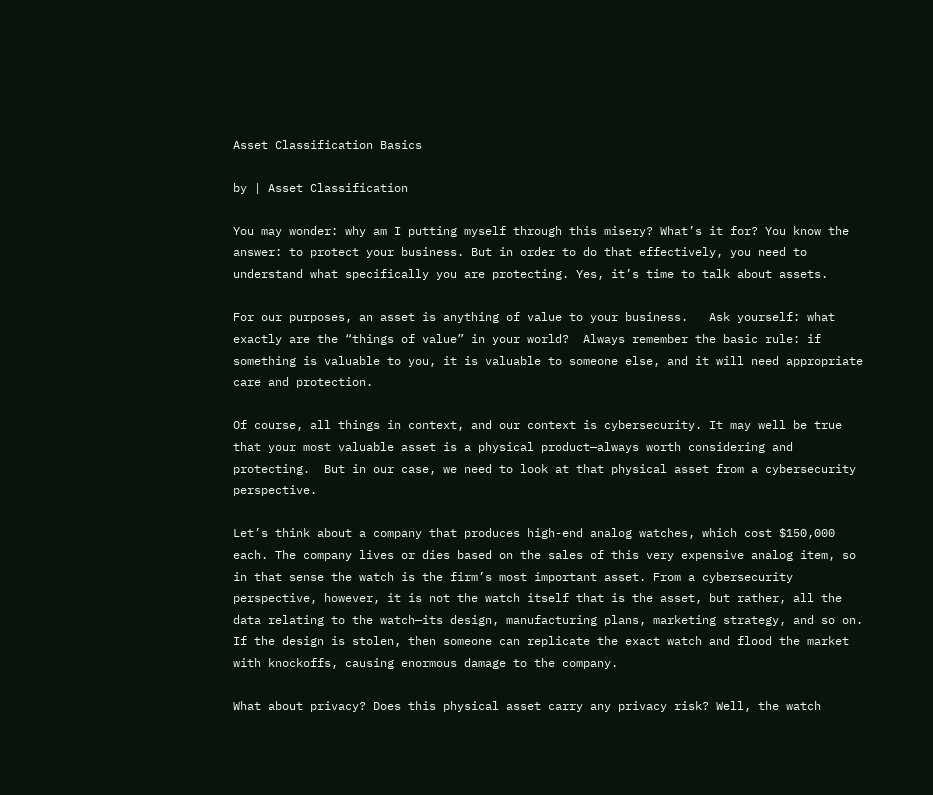Asset Classification Basics

by | Asset Classification

You may wonder: why am I putting myself through this misery? What’s it for? You know the answer: to protect your business. But in order to do that effectively, you need to understand what specifically you are protecting. Yes, it’s time to talk about assets.

For our purposes, an asset is anything of value to your business.   Ask yourself: what exactly are the “things of value” in your world?  Always remember the basic rule: if something is valuable to you, it is valuable to someone else, and it will need appropriate care and protection.

Of course, all things in context, and our context is cybersecurity. It may well be true that your most valuable asset is a physical product—always worth considering and protecting.  But in our case, we need to look at that physical asset from a cybersecurity perspective.

Let’s think about a company that produces high-end analog watches, which cost $150,000 each. The company lives or dies based on the sales of this very expensive analog item, so in that sense the watch is the firm’s most important asset. From a cybersecurity perspective, however, it is not the watch itself that is the asset, but rather, all the data relating to the watch—its design, manufacturing plans, marketing strategy, and so on. If the design is stolen, then someone can replicate the exact watch and flood the market with knockoffs, causing enormous damage to the company.

What about privacy? Does this physical asset carry any privacy risk? Well, the watch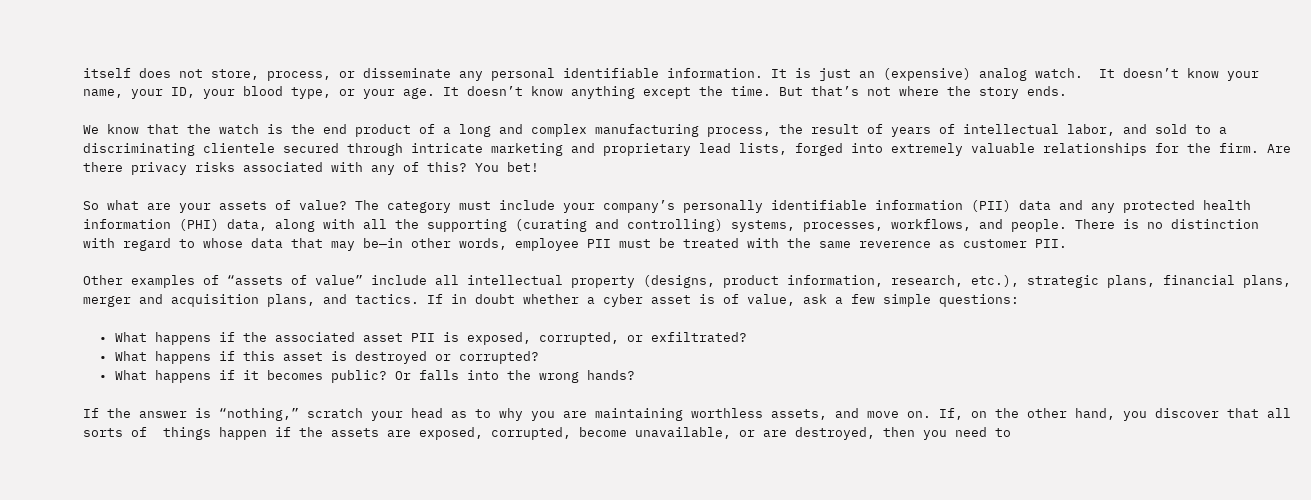itself does not store, process, or disseminate any personal identifiable information. It is just an (expensive) analog watch.  It doesn’t know your name, your ID, your blood type, or your age. It doesn’t know anything except the time. But that’s not where the story ends.

We know that the watch is the end product of a long and complex manufacturing process, the result of years of intellectual labor, and sold to a discriminating clientele secured through intricate marketing and proprietary lead lists, forged into extremely valuable relationships for the firm. Are there privacy risks associated with any of this? You bet!

So what are your assets of value? The category must include your company’s personally identifiable information (PII) data and any protected health information (PHI) data, along with all the supporting (curating and controlling) systems, processes, workflows, and people. There is no distinction with regard to whose data that may be—in other words, employee PII must be treated with the same reverence as customer PII.

Other examples of “assets of value” include all intellectual property (designs, product information, research, etc.), strategic plans, financial plans, merger and acquisition plans, and tactics. If in doubt whether a cyber asset is of value, ask a few simple questions:

  • What happens if the associated asset PII is exposed, corrupted, or exfiltrated?
  • What happens if this asset is destroyed or corrupted?
  • What happens if it becomes public? Or falls into the wrong hands?

If the answer is “nothing,” scratch your head as to why you are maintaining worthless assets, and move on. If, on the other hand, you discover that all sorts of  things happen if the assets are exposed, corrupted, become unavailable, or are destroyed, then you need to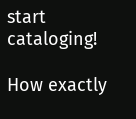start cataloging!

How exactly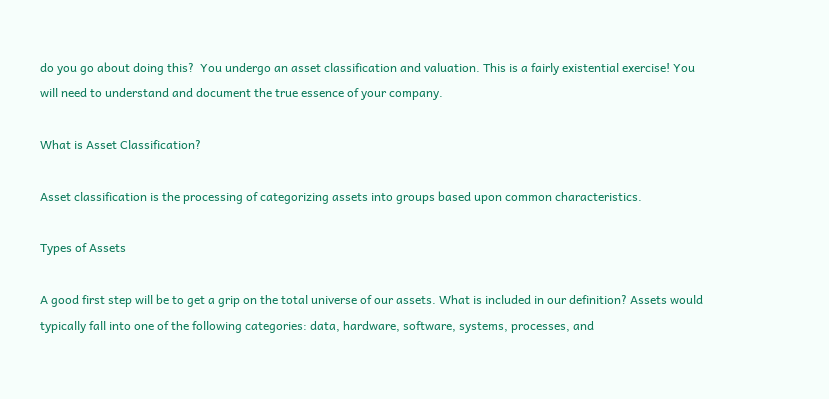do you go about doing this?  You undergo an asset classification and valuation. This is a fairly existential exercise! You will need to understand and document the true essence of your company.

What is Asset Classification?

Asset classification is the processing of categorizing assets into groups based upon common characteristics.

Types of Assets

A good first step will be to get a grip on the total universe of our assets. What is included in our definition? Assets would typically fall into one of the following categories: data, hardware, software, systems, processes, and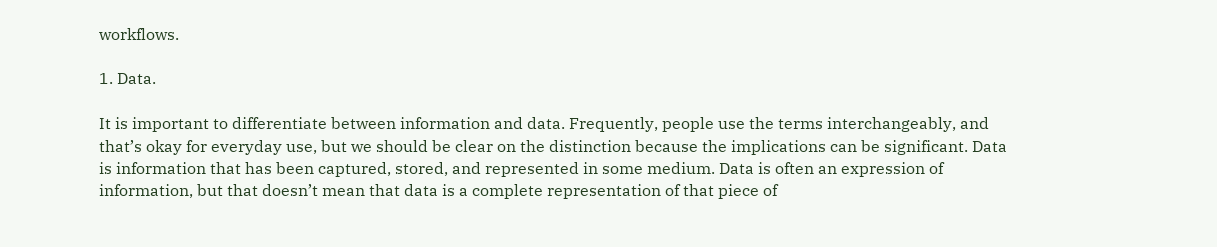workflows.

1. Data.

It is important to differentiate between information and data. Frequently, people use the terms interchangeably, and that’s okay for everyday use, but we should be clear on the distinction because the implications can be significant. Data is information that has been captured, stored, and represented in some medium. Data is often an expression of information, but that doesn’t mean that data is a complete representation of that piece of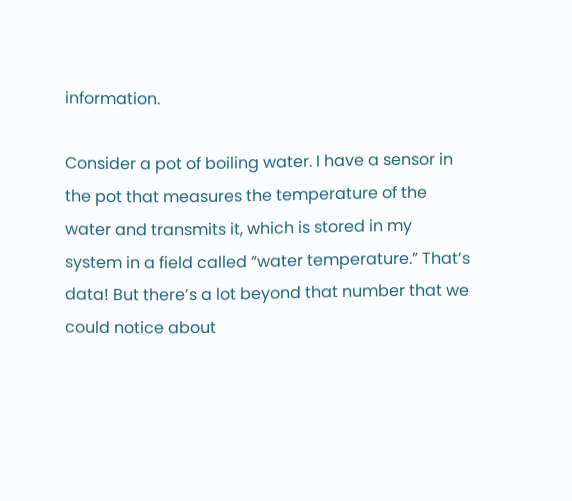information.

Consider a pot of boiling water. I have a sensor in the pot that measures the temperature of the water and transmits it, which is stored in my system in a field called “water temperature.” That’s data! But there’s a lot beyond that number that we could notice about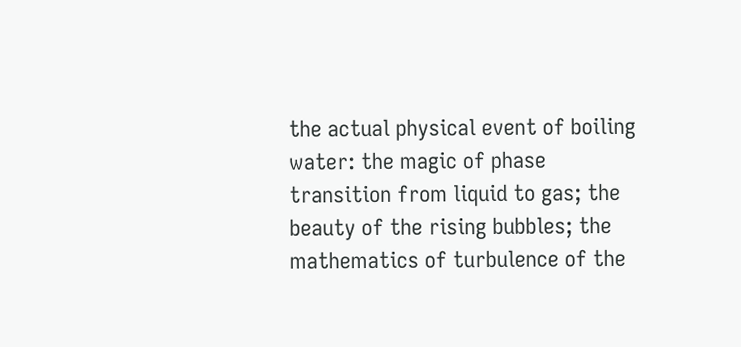the actual physical event of boiling water: the magic of phase transition from liquid to gas; the beauty of the rising bubbles; the mathematics of turbulence of the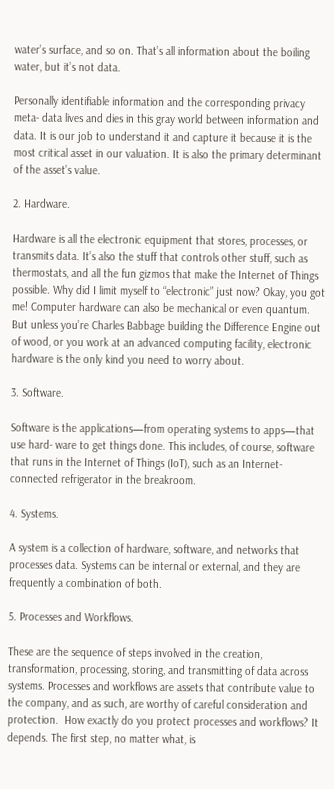water’s surface, and so on. That’s all information about the boiling water, but it’s not data.

Personally identifiable information and the corresponding privacy meta- data lives and dies in this gray world between information and data. It is our job to understand it and capture it because it is the most critical asset in our valuation. It is also the primary determinant of the asset’s value.

2. Hardware.

Hardware is all the electronic equipment that stores, processes, or transmits data. It’s also the stuff that controls other stuff, such as thermostats, and all the fun gizmos that make the Internet of Things possible. Why did I limit myself to “electronic” just now? Okay, you got me! Computer hardware can also be mechanical or even quantum. But unless you’re Charles Babbage building the Difference Engine out of wood, or you work at an advanced computing facility, electronic hardware is the only kind you need to worry about.

3. Software.

Software is the applications—from operating systems to apps—that use hard- ware to get things done. This includes, of course, software that runs in the Internet of Things (IoT), such as an Internet-connected refrigerator in the breakroom.

4. Systems.

A system is a collection of hardware, software, and networks that processes data. Systems can be internal or external, and they are frequently a combination of both.

5. Processes and Workflows.

These are the sequence of steps involved in the creation, transformation, processing, storing, and transmitting of data across systems. Processes and workflows are assets that contribute value to the company, and as such, are worthy of careful consideration and protection.  How exactly do you protect processes and workflows? It depends. The first step, no matter what, is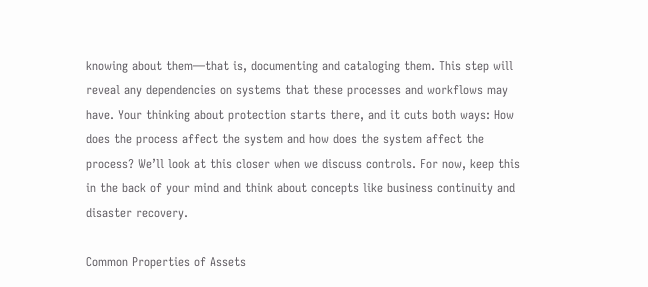knowing about them—that is, documenting and cataloging them. This step will reveal any dependencies on systems that these processes and workflows may have. Your thinking about protection starts there, and it cuts both ways: How does the process affect the system and how does the system affect the process? We’ll look at this closer when we discuss controls. For now, keep this in the back of your mind and think about concepts like business continuity and disaster recovery.

Common Properties of Assets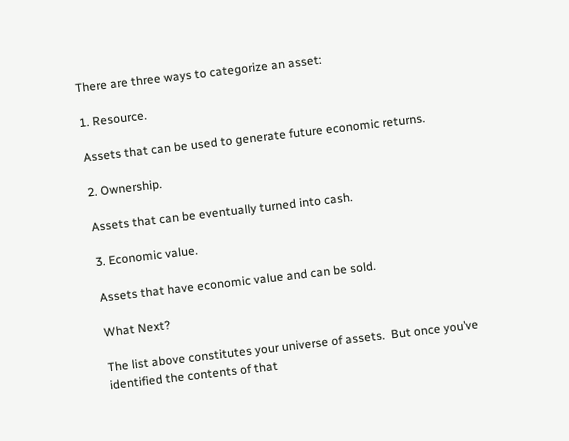There are three ways to categorize an asset:

1. Resource.

Assets that can be used to generate future economic returns.

2. Ownership.

Assets that can be eventually turned into cash.

3. Economic value.

Assets that have economic value and can be sold.

What Next?

The list above constitutes your universe of assets.  But once you’ve identified the contents of that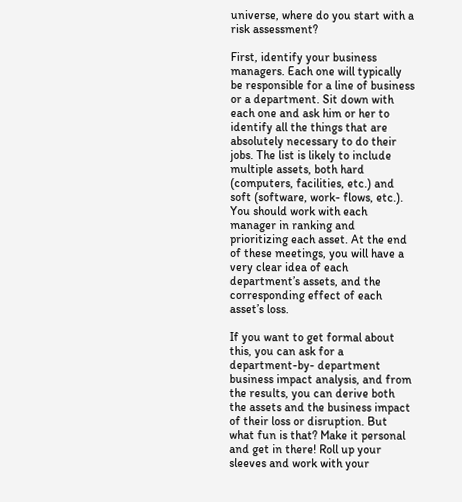universe, where do you start with a risk assessment?

First, identify your business managers. Each one will typically be responsible for a line of business or a department. Sit down with each one and ask him or her to identify all the things that are absolutely necessary to do their jobs. The list is likely to include multiple assets, both hard (computers, facilities, etc.) and soft (software, work- flows, etc.). You should work with each manager in ranking and prioritizing each asset. At the end of these meetings, you will have a very clear idea of each department’s assets, and the corresponding effect of each asset’s loss.

If you want to get formal about this, you can ask for a department-by- department business impact analysis, and from the results, you can derive both the assets and the business impact of their loss or disruption. But what fun is that? Make it personal and get in there! Roll up your sleeves and work with your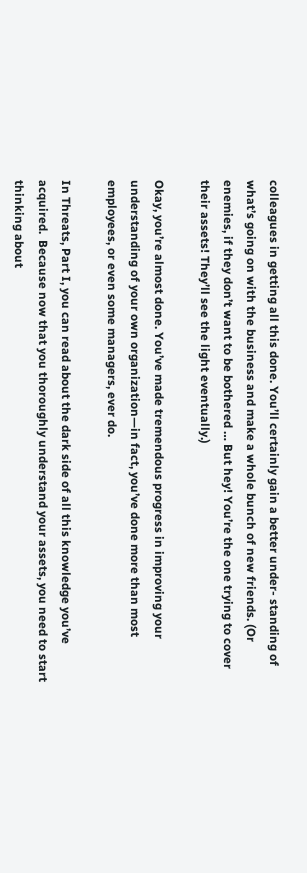colleagues in getting all this done. You’ll certainly gain a better under- standing of what’s going on with the business and make a whole bunch of new friends. (Or enemies, if they don’t want to be bothered … But hey! You’re the one trying to cover their assets! They’ll see the light eventually.)

Okay, you’re almost done. You’ve made tremendous progress in improving your understanding of your own organization—in fact, you’ve done more than most employees, or even some managers, ever do.

In Threats, Part I, you can read about the dark side of all this knowledge you’ve acquired.  Because now that you thoroughly understand your assets, you need to start thinking about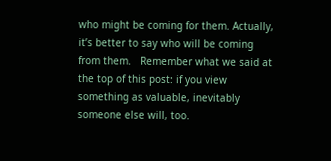who might be coming for them. Actually, it’s better to say who will be coming from them.   Remember what we said at the top of this post: if you view something as valuable, inevitably someone else will, too.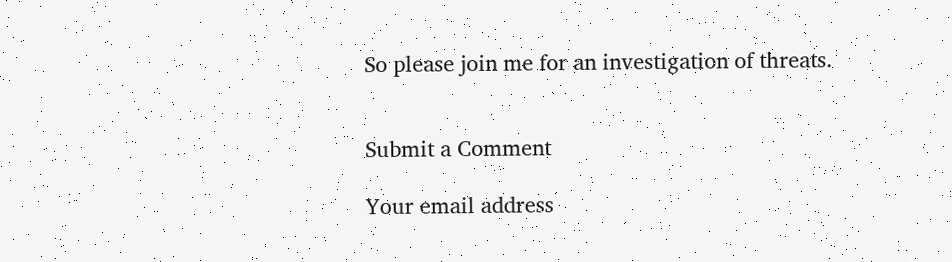So please join me for an investigation of threats.


Submit a Comment

Your email address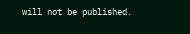will not be published.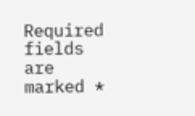Required fields are marked *